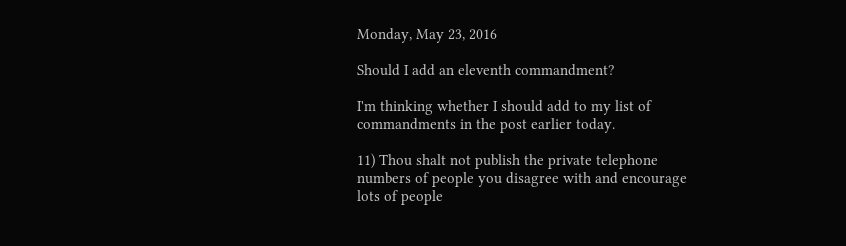Monday, May 23, 2016

Should I add an eleventh commandment?

I'm thinking whether I should add to my list of commandments in the post earlier today.

11) Thou shalt not publish the private telephone numbers of people you disagree with and encourage lots of people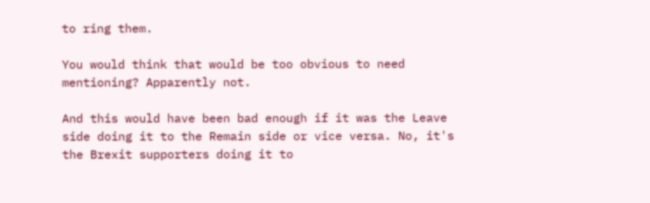to ring them.

You would think that would be too obvious to need mentioning? Apparently not.

And this would have been bad enough if it was the Leave side doing it to the Remain side or vice versa. No, it's the Brexit supporters doing it to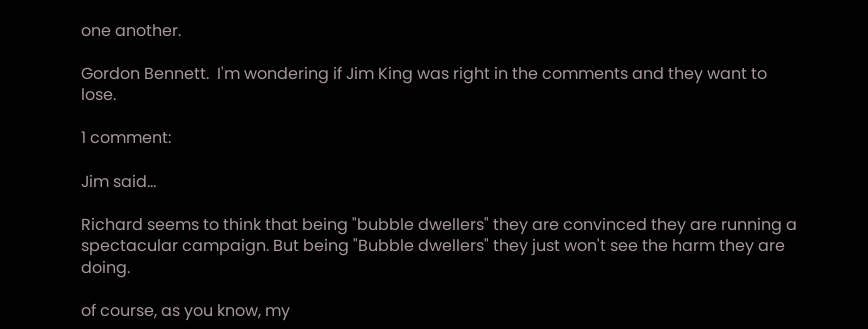one another.

Gordon Bennett.  I'm wondering if Jim King was right in the comments and they want to lose.

1 comment:

Jim said...

Richard seems to think that being "bubble dwellers" they are convinced they are running a spectacular campaign. But being "Bubble dwellers" they just won't see the harm they are doing.

of course, as you know, my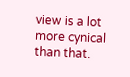view is a lot more cynical than that.